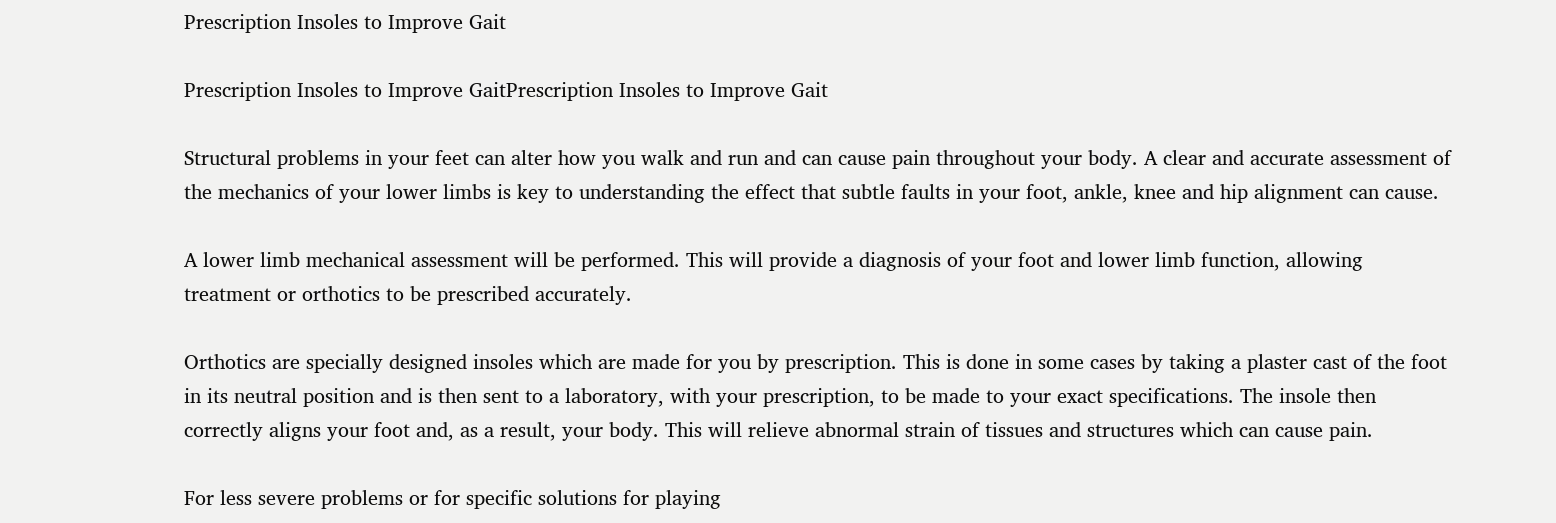Prescription Insoles to Improve Gait

Prescription Insoles to Improve GaitPrescription Insoles to Improve Gait

Structural problems in your feet can alter how you walk and run and can cause pain throughout your body. A clear and accurate assessment of the mechanics of your lower limbs is key to understanding the effect that subtle faults in your foot, ankle, knee and hip alignment can cause.

A lower limb mechanical assessment will be performed. This will provide a diagnosis of your foot and lower limb function, allowing treatment or orthotics to be prescribed accurately.

Orthotics are specially designed insoles which are made for you by prescription. This is done in some cases by taking a plaster cast of the foot in its neutral position and is then sent to a laboratory, with your prescription, to be made to your exact specifications. The insole then correctly aligns your foot and, as a result, your body. This will relieve abnormal strain of tissues and structures which can cause pain.

For less severe problems or for specific solutions for playing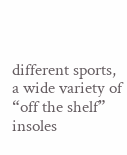different sports, a wide variety of “off the shelf” insoles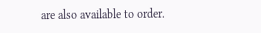are also available to order.